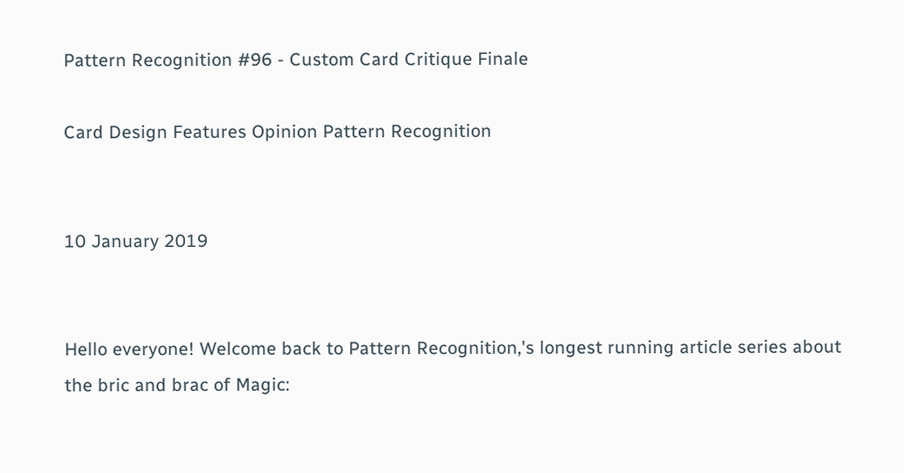Pattern Recognition #96 - Custom Card Critique Finale

Card Design Features Opinion Pattern Recognition


10 January 2019


Hello everyone! Welcome back to Pattern Recognition,'s longest running article series about the bric and brac of Magic: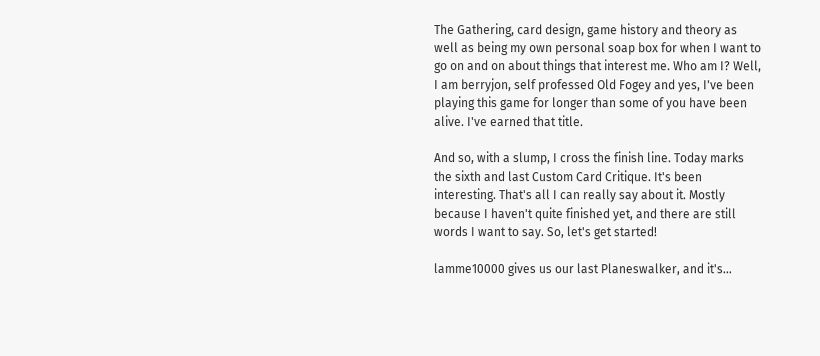The Gathering, card design, game history and theory as well as being my own personal soap box for when I want to go on and on about things that interest me. Who am I? Well, I am berryjon, self professed Old Fogey and yes, I've been playing this game for longer than some of you have been alive. I've earned that title.

And so, with a slump, I cross the finish line. Today marks the sixth and last Custom Card Critique. It's been interesting. That's all I can really say about it. Mostly because I haven't quite finished yet, and there are still words I want to say. So, let's get started!

lamme10000 gives us our last Planeswalker, and it's...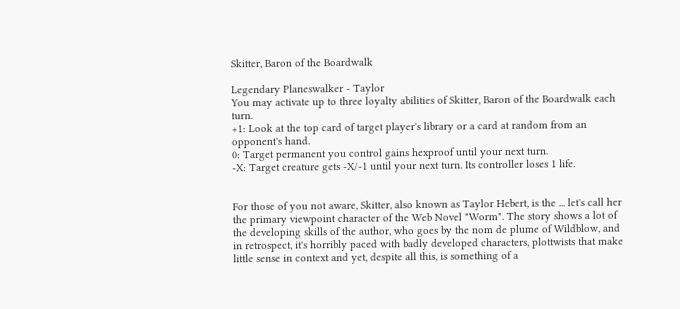Skitter, Baron of the Boardwalk

Legendary Planeswalker - Taylor
You may activate up to three loyalty abilities of Skitter, Baron of the Boardwalk each turn.
+1: Look at the top card of target player's library or a card at random from an opponent's hand.
0: Target permanent you control gains hexproof until your next turn.
-X: Target creature gets -X/-1 until your next turn. Its controller loses 1 life.


For those of you not aware, Skitter, also known as Taylor Hebert, is the ... let's call her the primary viewpoint character of the Web Novel "Worm". The story shows a lot of the developing skills of the author, who goes by the nom de plume of Wildblow, and in retrospect, it's horribly paced with badly developed characters, plottwists that make little sense in context and yet, despite all this, is something of a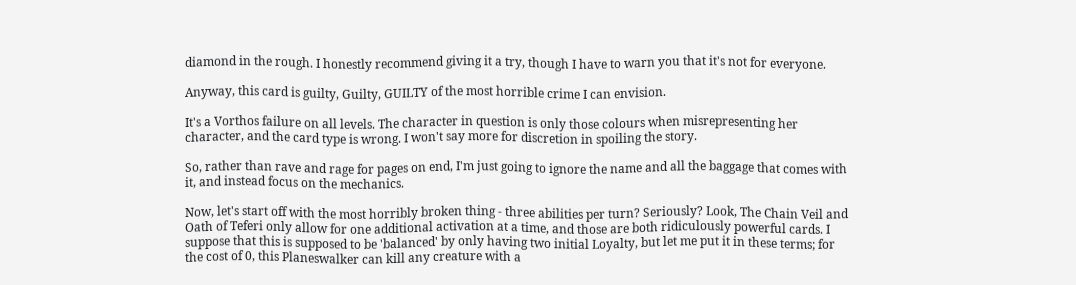diamond in the rough. I honestly recommend giving it a try, though I have to warn you that it's not for everyone.

Anyway, this card is guilty, Guilty, GUILTY of the most horrible crime I can envision.

It's a Vorthos failure on all levels. The character in question is only those colours when misrepresenting her character, and the card type is wrong. I won't say more for discretion in spoiling the story.

So, rather than rave and rage for pages on end, I'm just going to ignore the name and all the baggage that comes with it, and instead focus on the mechanics.

Now, let's start off with the most horribly broken thing - three abilities per turn? Seriously? Look, The Chain Veil and Oath of Teferi only allow for one additional activation at a time, and those are both ridiculously powerful cards. I suppose that this is supposed to be 'balanced' by only having two initial Loyalty, but let me put it in these terms; for the cost of 0, this Planeswalker can kill any creature with a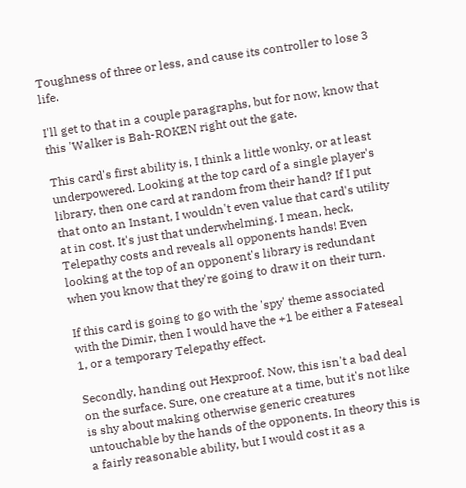Toughness of three or less, and cause its controller to lose 3 life.

I'll get to that in a couple paragraphs, but for now, know that this 'Walker is Bah-ROKEN right out the gate.

This card's first ability is, I think a little wonky, or at least underpowered. Looking at the top card of a single player's library, then one card at random from their hand? If I put that onto an Instant, I wouldn't even value that card's utility at in cost. It's just that underwhelming. I mean, heck, Telepathy costs and reveals all opponents hands! Even looking at the top of an opponent's library is redundant when you know that they're going to draw it on their turn.

If this card is going to go with the 'spy' theme associated with the Dimir, then I would have the +1 be either a Fateseal 1, or a temporary Telepathy effect.

Secondly, handing out Hexproof. Now, this isn't a bad deal on the surface. Sure, one creature at a time, but it's not like is shy about making otherwise generic creatures untouchable by the hands of the opponents. In theory this is a fairly reasonable ability, but I would cost it as a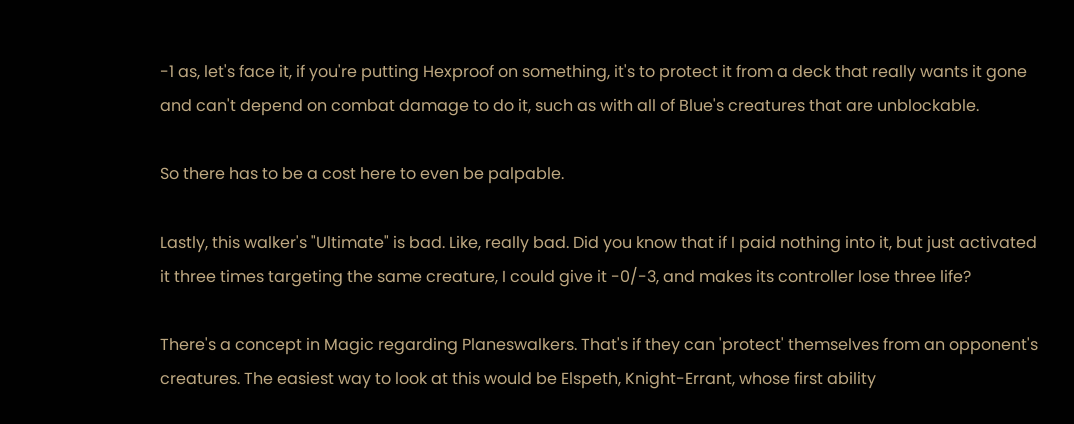-1 as, let's face it, if you're putting Hexproof on something, it's to protect it from a deck that really wants it gone and can't depend on combat damage to do it, such as with all of Blue's creatures that are unblockable.

So there has to be a cost here to even be palpable.

Lastly, this walker's "Ultimate" is bad. Like, really bad. Did you know that if I paid nothing into it, but just activated it three times targeting the same creature, I could give it -0/-3, and makes its controller lose three life?

There's a concept in Magic regarding Planeswalkers. That's if they can 'protect' themselves from an opponent's creatures. The easiest way to look at this would be Elspeth, Knight-Errant, whose first ability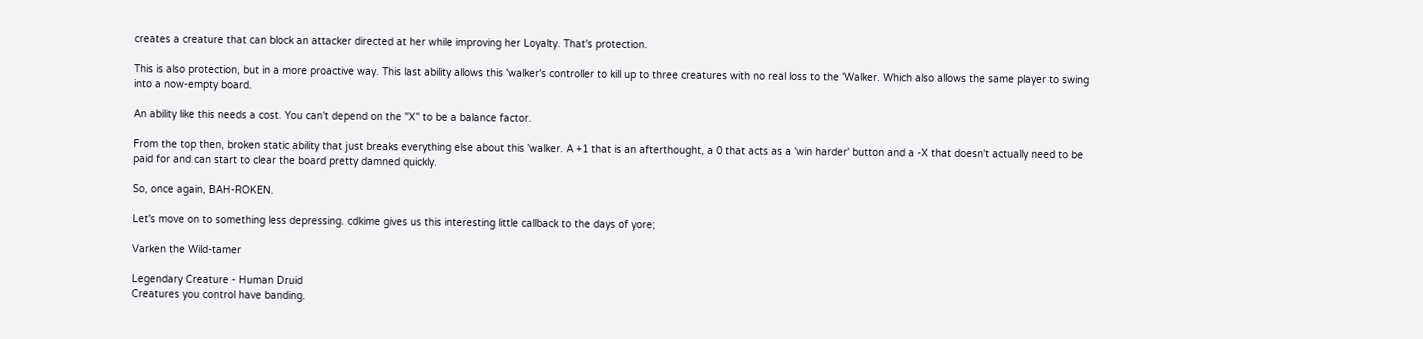creates a creature that can block an attacker directed at her while improving her Loyalty. That's protection.

This is also protection, but in a more proactive way. This last ability allows this 'walker's controller to kill up to three creatures with no real loss to the 'Walker. Which also allows the same player to swing into a now-empty board.

An ability like this needs a cost. You can't depend on the "X" to be a balance factor.

From the top then, broken static ability that just breaks everything else about this 'walker. A +1 that is an afterthought, a 0 that acts as a 'win harder' button and a -X that doesn't actually need to be paid for and can start to clear the board pretty damned quickly.

So, once again, BAH-ROKEN.

Let's move on to something less depressing. cdkime gives us this interesting little callback to the days of yore;

Varken the Wild-tamer

Legendary Creature - Human Druid
Creatures you control have banding.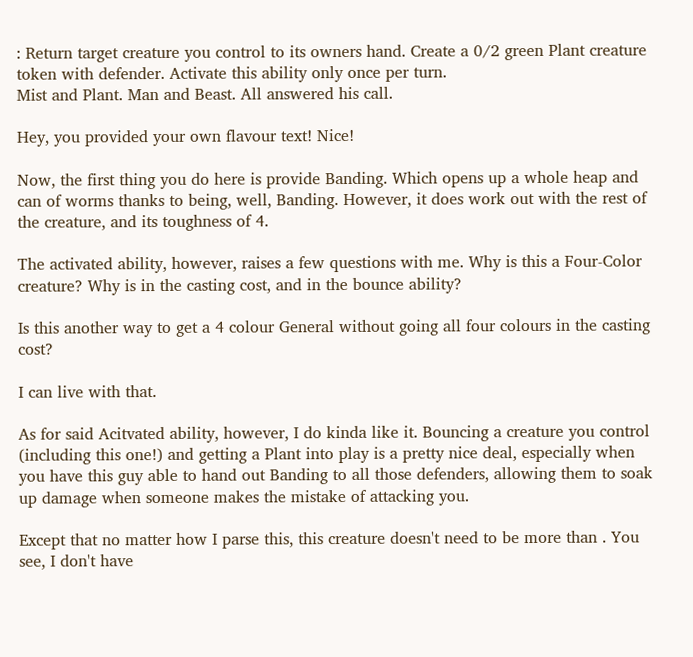: Return target creature you control to its owners hand. Create a 0/2 green Plant creature token with defender. Activate this ability only once per turn.
Mist and Plant. Man and Beast. All answered his call.

Hey, you provided your own flavour text! Nice!

Now, the first thing you do here is provide Banding. Which opens up a whole heap and can of worms thanks to being, well, Banding. However, it does work out with the rest of the creature, and its toughness of 4.

The activated ability, however, raises a few questions with me. Why is this a Four-Color creature? Why is in the casting cost, and in the bounce ability?

Is this another way to get a 4 colour General without going all four colours in the casting cost?

I can live with that.

As for said Acitvated ability, however, I do kinda like it. Bouncing a creature you control (including this one!) and getting a Plant into play is a pretty nice deal, especially when you have this guy able to hand out Banding to all those defenders, allowing them to soak up damage when someone makes the mistake of attacking you.

Except that no matter how I parse this, this creature doesn't need to be more than . You see, I don't have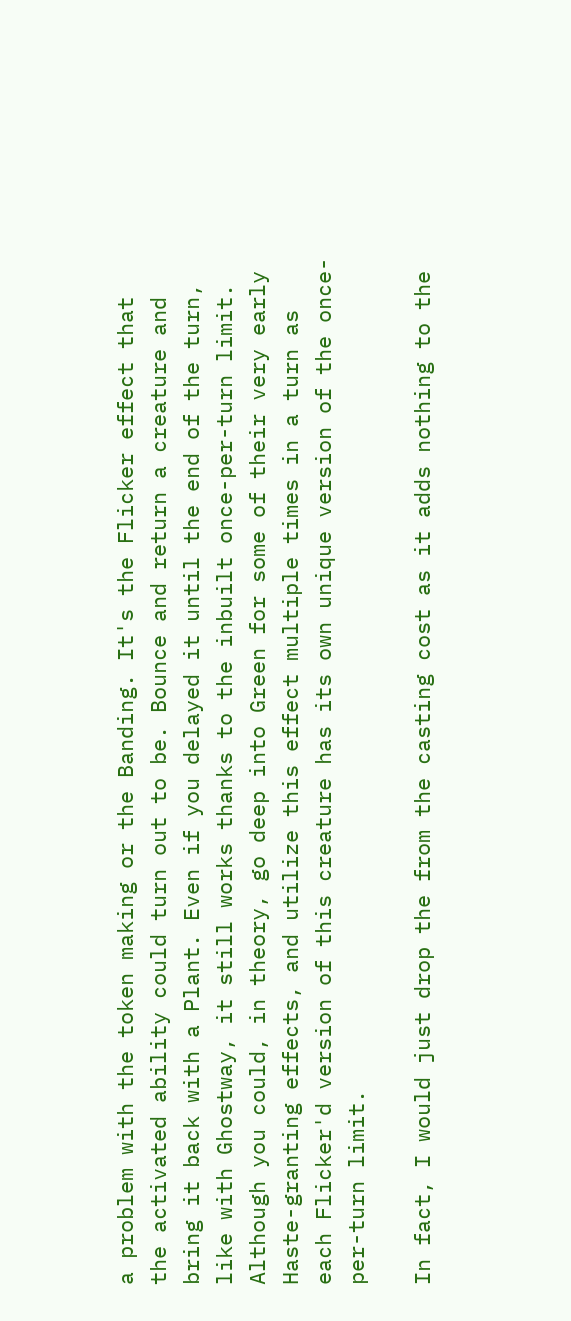a problem with the token making or the Banding. It's the Flicker effect that the activated ability could turn out to be. Bounce and return a creature and bring it back with a Plant. Even if you delayed it until the end of the turn, like with Ghostway, it still works thanks to the inbuilt once-per-turn limit. Although you could, in theory, go deep into Green for some of their very early Haste-granting effects, and utilize this effect multiple times in a turn as each Flicker'd version of this creature has its own unique version of the once-per-turn limit.

In fact, I would just drop the from the casting cost as it adds nothing to the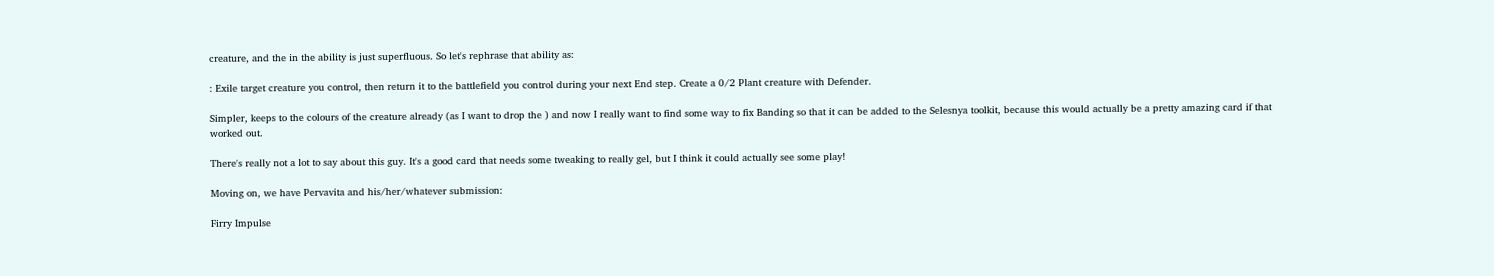creature, and the in the ability is just superfluous. So let's rephrase that ability as:

: Exile target creature you control, then return it to the battlefield you control during your next End step. Create a 0/2 Plant creature with Defender.

Simpler, keeps to the colours of the creature already (as I want to drop the ) and now I really want to find some way to fix Banding so that it can be added to the Selesnya toolkit, because this would actually be a pretty amazing card if that worked out.

There's really not a lot to say about this guy. It's a good card that needs some tweaking to really gel, but I think it could actually see some play!

Moving on, we have Pervavita and his/her/whatever submission:

Firry Impulse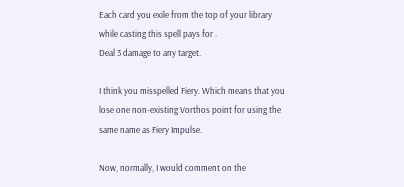Each card you exile from the top of your library while casting this spell pays for .
Deal 3 damage to any target.

I think you misspelled Fiery. Which means that you lose one non-existing Vorthos point for using the same name as Fiery Impulse.

Now, normally, I would comment on the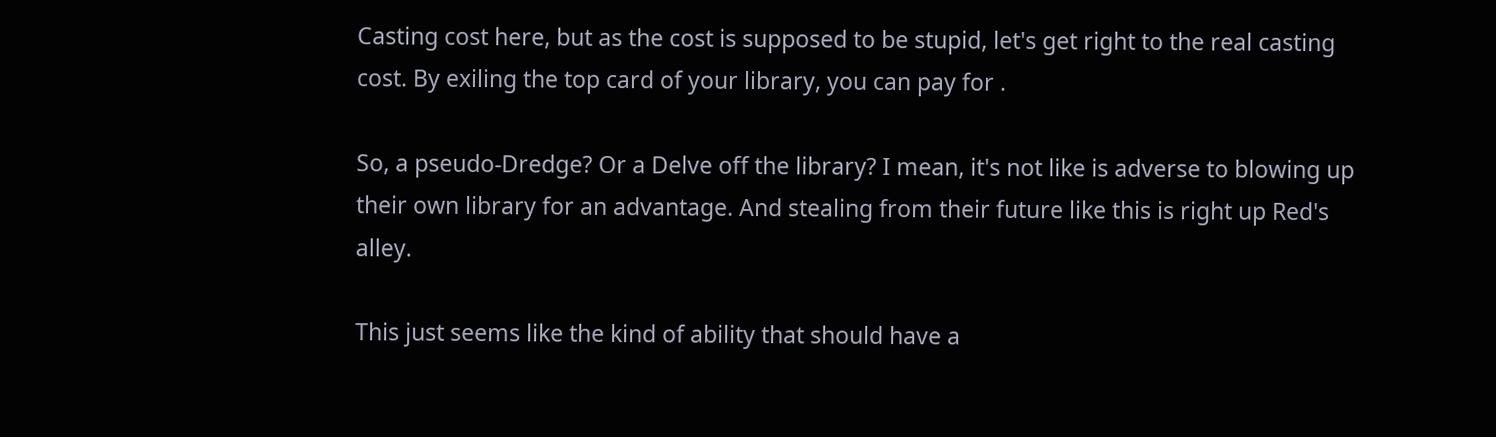Casting cost here, but as the cost is supposed to be stupid, let's get right to the real casting cost. By exiling the top card of your library, you can pay for .

So, a pseudo-Dredge? Or a Delve off the library? I mean, it's not like is adverse to blowing up their own library for an advantage. And stealing from their future like this is right up Red's alley.

This just seems like the kind of ability that should have a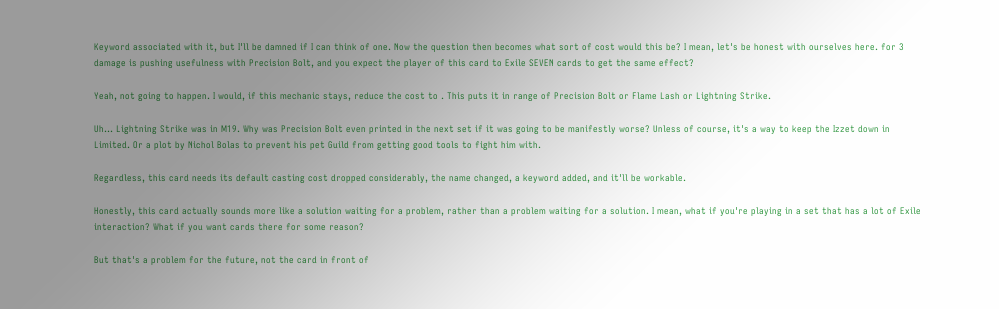Keyword associated with it, but I'll be damned if I can think of one. Now the question then becomes what sort of cost would this be? I mean, let's be honest with ourselves here. for 3 damage is pushing usefulness with Precision Bolt, and you expect the player of this card to Exile SEVEN cards to get the same effect?

Yeah, not going to happen. I would, if this mechanic stays, reduce the cost to . This puts it in range of Precision Bolt or Flame Lash or Lightning Strike.

Uh... Lightning Strike was in M19. Why was Precision Bolt even printed in the next set if it was going to be manifestly worse? Unless of course, it's a way to keep the Izzet down in Limited. Or a plot by Nichol Bolas to prevent his pet Guild from getting good tools to fight him with.

Regardless, this card needs its default casting cost dropped considerably, the name changed, a keyword added, and it'll be workable.

Honestly, this card actually sounds more like a solution waiting for a problem, rather than a problem waiting for a solution. I mean, what if you're playing in a set that has a lot of Exile interaction? What if you want cards there for some reason?

But that's a problem for the future, not the card in front of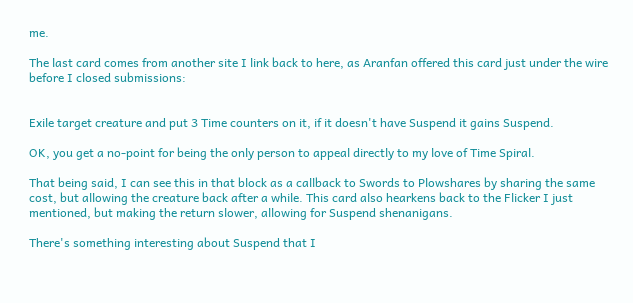me.

The last card comes from another site I link back to here, as Aranfan offered this card just under the wire before I closed submissions:


Exile target creature and put 3 Time counters on it, if it doesn't have Suspend it gains Suspend.

OK, you get a no-point for being the only person to appeal directly to my love of Time Spiral.

That being said, I can see this in that block as a callback to Swords to Plowshares by sharing the same cost, but allowing the creature back after a while. This card also hearkens back to the Flicker I just mentioned, but making the return slower, allowing for Suspend shenanigans.

There's something interesting about Suspend that I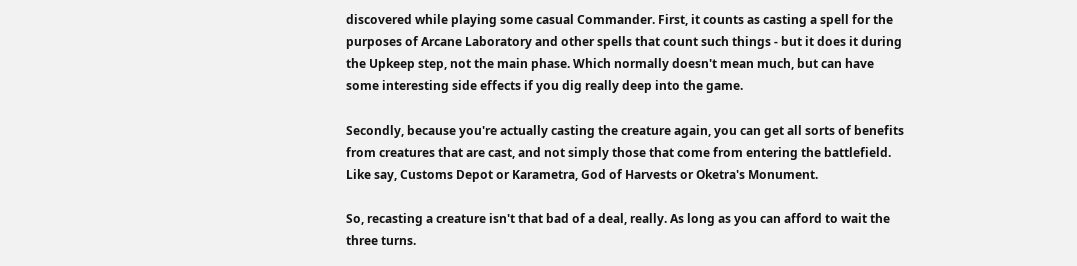discovered while playing some casual Commander. First, it counts as casting a spell for the purposes of Arcane Laboratory and other spells that count such things - but it does it during the Upkeep step, not the main phase. Which normally doesn't mean much, but can have some interesting side effects if you dig really deep into the game.

Secondly, because you're actually casting the creature again, you can get all sorts of benefits from creatures that are cast, and not simply those that come from entering the battlefield. Like say, Customs Depot or Karametra, God of Harvests or Oketra's Monument.

So, recasting a creature isn't that bad of a deal, really. As long as you can afford to wait the three turns.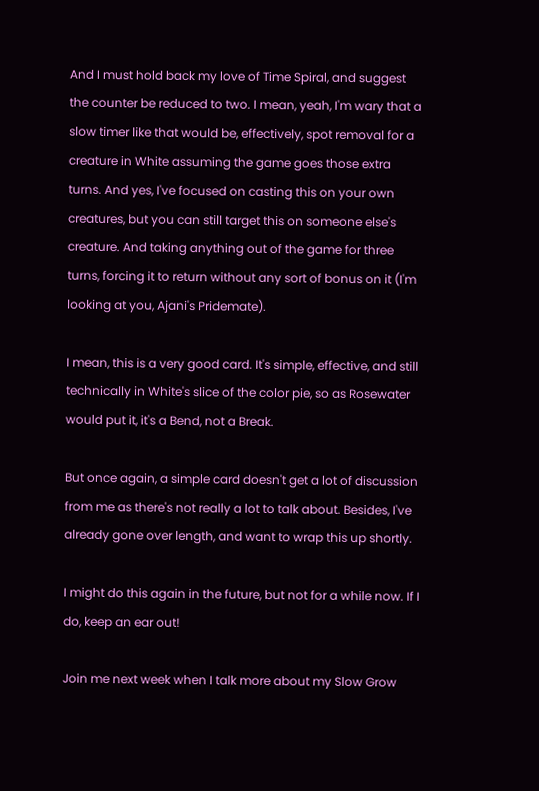And I must hold back my love of Time Spiral, and suggest the counter be reduced to two. I mean, yeah, I'm wary that a slow timer like that would be, effectively, spot removal for a creature in White assuming the game goes those extra turns. And yes, I've focused on casting this on your own creatures, but you can still target this on someone else's creature. And taking anything out of the game for three turns, forcing it to return without any sort of bonus on it (I'm looking at you, Ajani's Pridemate).

I mean, this is a very good card. It's simple, effective, and still technically in White's slice of the color pie, so as Rosewater would put it, it's a Bend, not a Break.

But once again, a simple card doesn't get a lot of discussion from me as there's not really a lot to talk about. Besides, I've already gone over length, and want to wrap this up shortly.

I might do this again in the future, but not for a while now. If I do, keep an ear out!

Join me next week when I talk more about my Slow Grow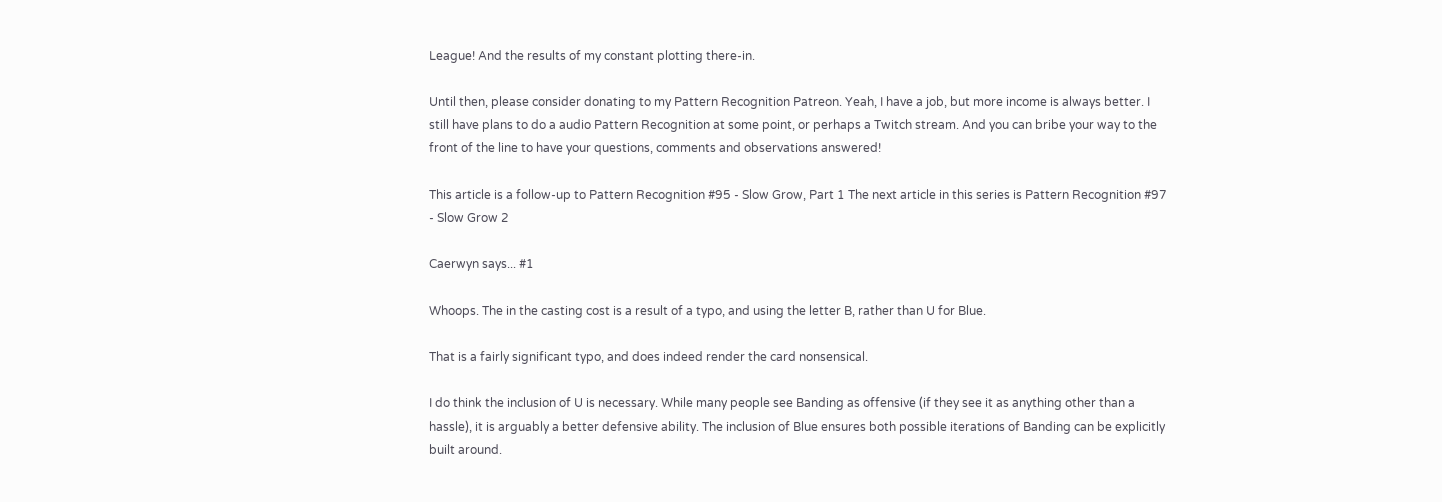League! And the results of my constant plotting there-in.

Until then, please consider donating to my Pattern Recognition Patreon. Yeah, I have a job, but more income is always better. I still have plans to do a audio Pattern Recognition at some point, or perhaps a Twitch stream. And you can bribe your way to the front of the line to have your questions, comments and observations answered!

This article is a follow-up to Pattern Recognition #95 - Slow Grow, Part 1 The next article in this series is Pattern Recognition #97 - Slow Grow 2

Caerwyn says... #1

Whoops. The in the casting cost is a result of a typo, and using the letter B, rather than U for Blue.

That is a fairly significant typo, and does indeed render the card nonsensical.

I do think the inclusion of U is necessary. While many people see Banding as offensive (if they see it as anything other than a hassle), it is arguably a better defensive ability. The inclusion of Blue ensures both possible iterations of Banding can be explicitly built around.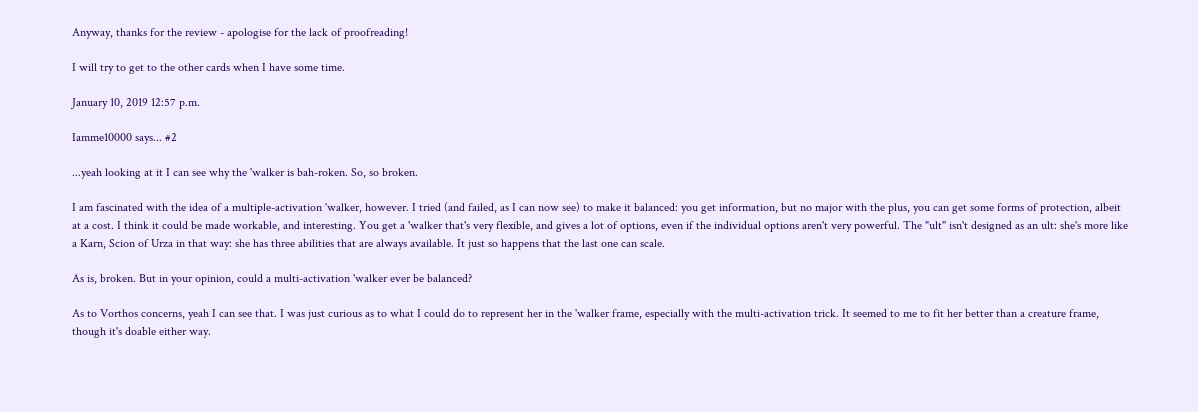Anyway, thanks for the review - apologise for the lack of proofreading!

I will try to get to the other cards when I have some time.

January 10, 2019 12:57 p.m.

Iamme10000 says... #2

...yeah looking at it I can see why the 'walker is bah-roken. So, so broken.

I am fascinated with the idea of a multiple-activation 'walker, however. I tried (and failed, as I can now see) to make it balanced: you get information, but no major with the plus, you can get some forms of protection, albeit at a cost. I think it could be made workable, and interesting. You get a 'walker that's very flexible, and gives a lot of options, even if the individual options aren't very powerful. The "ult" isn't designed as an ult: she's more like a Karn, Scion of Urza in that way: she has three abilities that are always available. It just so happens that the last one can scale.

As is, broken. But in your opinion, could a multi-activation 'walker ever be balanced?

As to Vorthos concerns, yeah I can see that. I was just curious as to what I could do to represent her in the 'walker frame, especially with the multi-activation trick. It seemed to me to fit her better than a creature frame, though it's doable either way.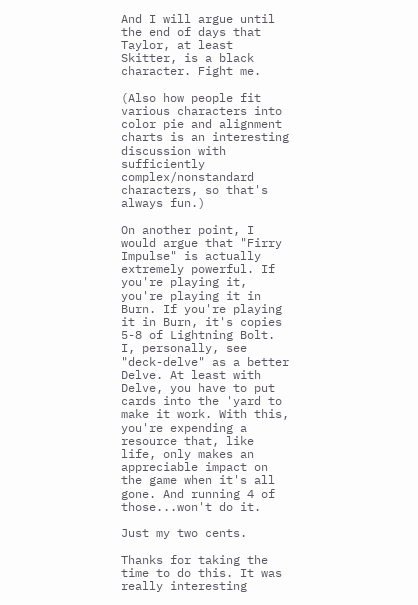And I will argue until the end of days that Taylor, at least Skitter, is a black character. Fight me.

(Also how people fit various characters into color pie and alignment charts is an interesting discussion with sufficiently complex/nonstandard characters, so that's always fun.)

On another point, I would argue that "Firry Impulse" is actually extremely powerful. If you're playing it, you're playing it in Burn. If you're playing it in Burn, it's copies 5-8 of Lightning Bolt. I, personally, see "deck-delve" as a better Delve. At least with Delve, you have to put cards into the 'yard to make it work. With this, you're expending a resource that, like life, only makes an appreciable impact on the game when it's all gone. And running 4 of those...won't do it.

Just my two cents.

Thanks for taking the time to do this. It was really interesting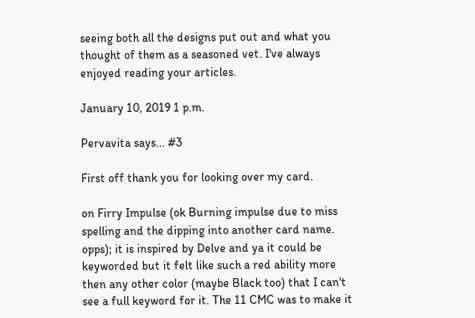seeing both all the designs put out and what you thought of them as a seasoned vet. I've always enjoyed reading your articles.

January 10, 2019 1 p.m.

Pervavita says... #3

First off thank you for looking over my card.

on Firry Impulse (ok Burning impulse due to miss spelling and the dipping into another card name. opps); it is inspired by Delve and ya it could be keyworded but it felt like such a red ability more then any other color (maybe Black too) that I can't see a full keyword for it. The 11 CMC was to make it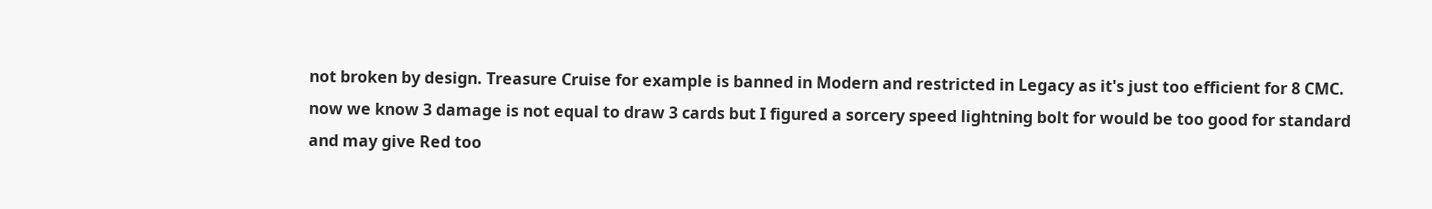not broken by design. Treasure Cruise for example is banned in Modern and restricted in Legacy as it's just too efficient for 8 CMC. now we know 3 damage is not equal to draw 3 cards but I figured a sorcery speed lightning bolt for would be too good for standard and may give Red too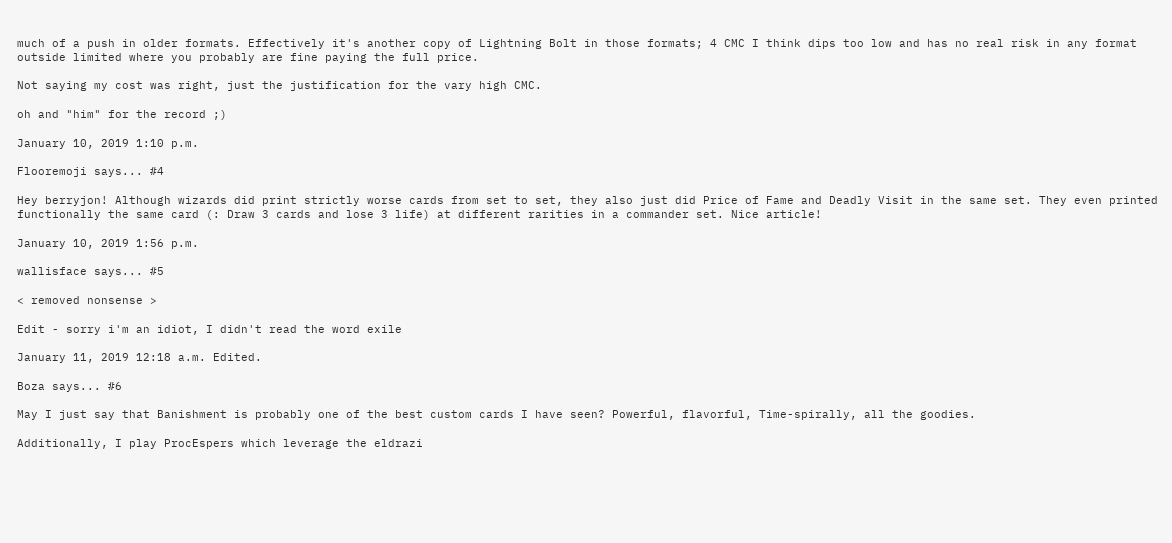much of a push in older formats. Effectively it's another copy of Lightning Bolt in those formats; 4 CMC I think dips too low and has no real risk in any format outside limited where you probably are fine paying the full price.

Not saying my cost was right, just the justification for the vary high CMC.

oh and "him" for the record ;)

January 10, 2019 1:10 p.m.

Flooremoji says... #4

Hey berryjon! Although wizards did print strictly worse cards from set to set, they also just did Price of Fame and Deadly Visit in the same set. They even printed functionally the same card (: Draw 3 cards and lose 3 life) at different rarities in a commander set. Nice article!

January 10, 2019 1:56 p.m.

wallisface says... #5

< removed nonsense >

Edit - sorry i'm an idiot, I didn't read the word exile

January 11, 2019 12:18 a.m. Edited.

Boza says... #6

May I just say that Banishment is probably one of the best custom cards I have seen? Powerful, flavorful, Time-spirally, all the goodies.

Additionally, I play ProcEspers which leverage the eldrazi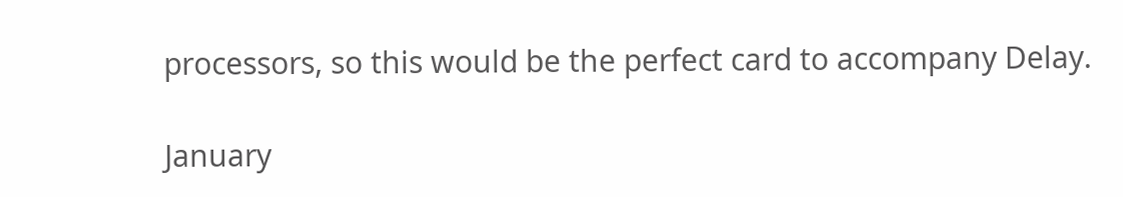processors, so this would be the perfect card to accompany Delay.

January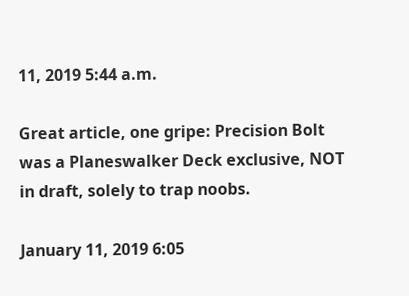11, 2019 5:44 a.m.

Great article, one gripe: Precision Bolt was a Planeswalker Deck exclusive, NOT in draft, solely to trap noobs.

January 11, 2019 6:05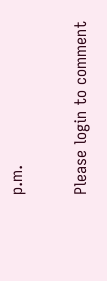p.m.

Please login to comment